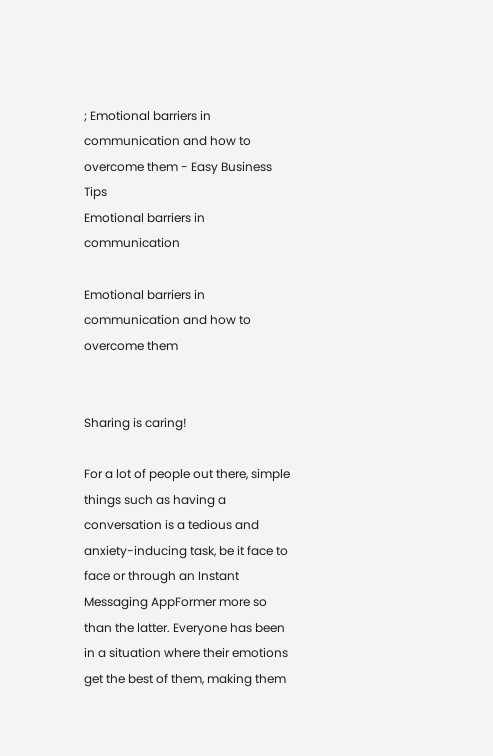; Emotional barriers in communication and how to overcome them - Easy Business Tips
Emotional barriers in communication

Emotional barriers in communication and how to overcome them


Sharing is caring!

For a lot of people out there, simple things such as having a conversation is a tedious and anxiety-inducing task, be it face to face or through an Instant Messaging AppFormer more so than the latter. Everyone has been in a situation where their emotions get the best of them, making them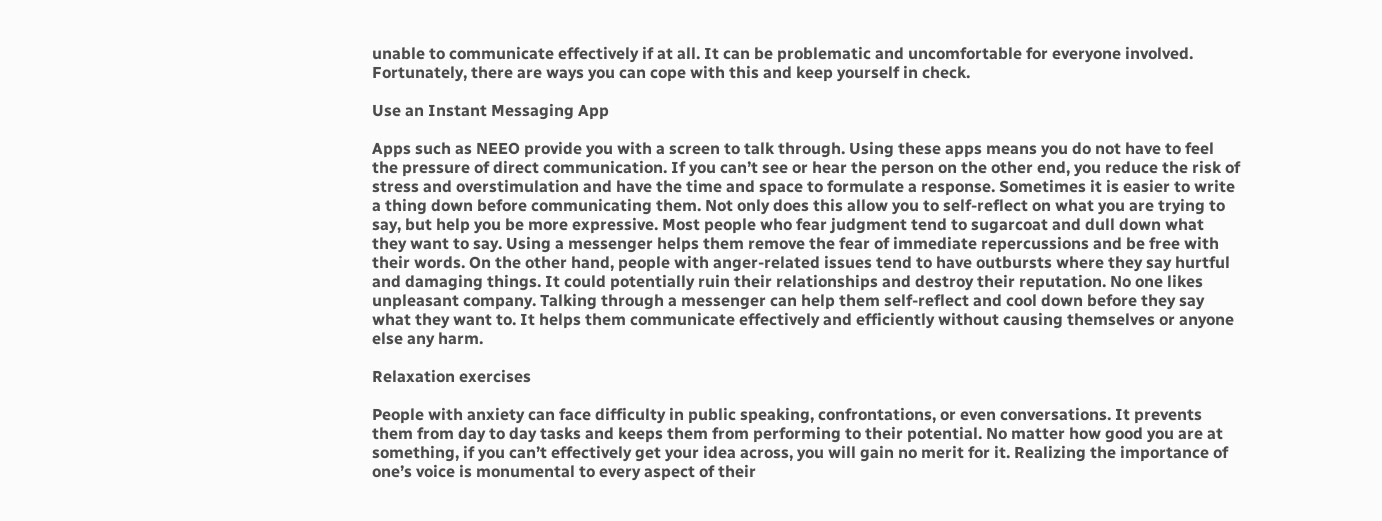unable to communicate effectively if at all. It can be problematic and uncomfortable for everyone involved. Fortunately, there are ways you can cope with this and keep yourself in check.

Use an Instant Messaging App

Apps such as NEEO provide you with a screen to talk through. Using these apps means you do not have to feel the pressure of direct communication. If you can’t see or hear the person on the other end, you reduce the risk of stress and overstimulation and have the time and space to formulate a response. Sometimes it is easier to write a thing down before communicating them. Not only does this allow you to self-reflect on what you are trying to say, but help you be more expressive. Most people who fear judgment tend to sugarcoat and dull down what they want to say. Using a messenger helps them remove the fear of immediate repercussions and be free with their words. On the other hand, people with anger-related issues tend to have outbursts where they say hurtful and damaging things. It could potentially ruin their relationships and destroy their reputation. No one likes unpleasant company. Talking through a messenger can help them self-reflect and cool down before they say what they want to. It helps them communicate effectively and efficiently without causing themselves or anyone else any harm.

Relaxation exercises

People with anxiety can face difficulty in public speaking, confrontations, or even conversations. It prevents them from day to day tasks and keeps them from performing to their potential. No matter how good you are at something, if you can’t effectively get your idea across, you will gain no merit for it. Realizing the importance of one’s voice is monumental to every aspect of their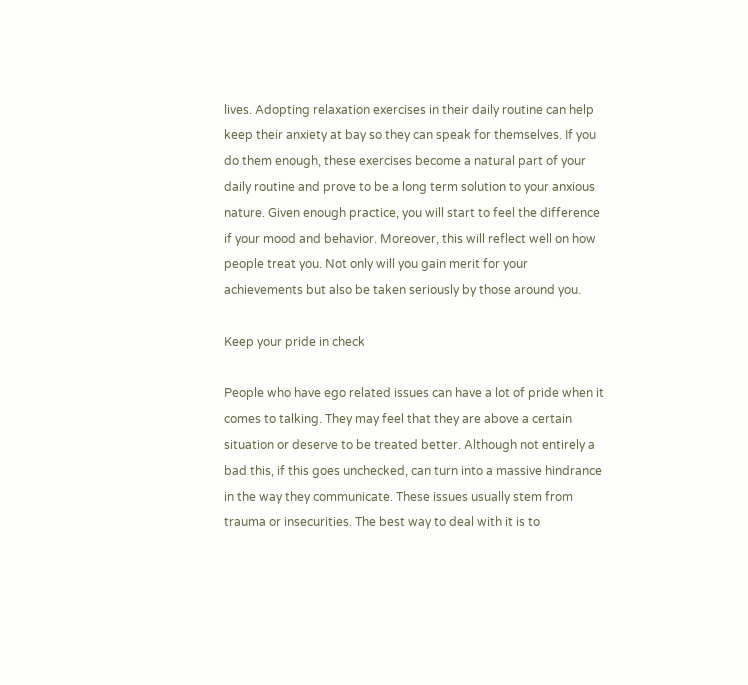lives. Adopting relaxation exercises in their daily routine can help keep their anxiety at bay so they can speak for themselves. If you do them enough, these exercises become a natural part of your daily routine and prove to be a long term solution to your anxious nature. Given enough practice, you will start to feel the difference if your mood and behavior. Moreover, this will reflect well on how people treat you. Not only will you gain merit for your achievements but also be taken seriously by those around you.

Keep your pride in check

People who have ego related issues can have a lot of pride when it comes to talking. They may feel that they are above a certain situation or deserve to be treated better. Although not entirely a bad this, if this goes unchecked, can turn into a massive hindrance in the way they communicate. These issues usually stem from trauma or insecurities. The best way to deal with it is to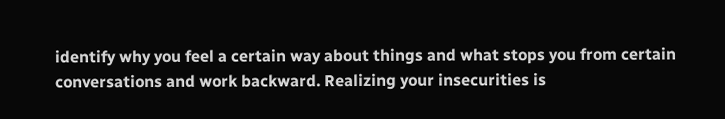identify why you feel a certain way about things and what stops you from certain conversations and work backward. Realizing your insecurities is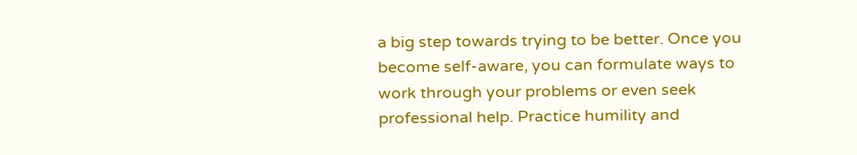a big step towards trying to be better. Once you become self-aware, you can formulate ways to work through your problems or even seek professional help. Practice humility and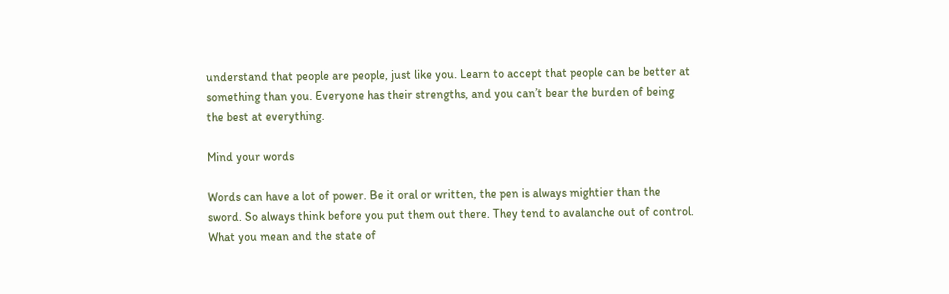understand that people are people, just like you. Learn to accept that people can be better at something than you. Everyone has their strengths, and you can’t bear the burden of being the best at everything.

Mind your words

Words can have a lot of power. Be it oral or written, the pen is always mightier than the sword. So always think before you put them out there. They tend to avalanche out of control. What you mean and the state of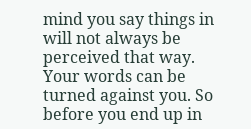mind you say things in will not always be perceived that way. Your words can be turned against you. So before you end up in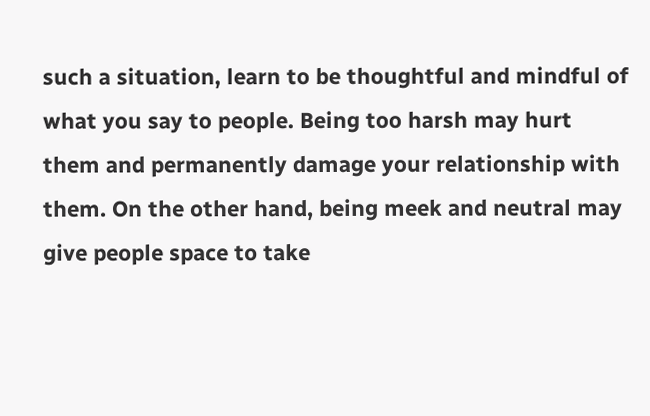such a situation, learn to be thoughtful and mindful of what you say to people. Being too harsh may hurt them and permanently damage your relationship with them. On the other hand, being meek and neutral may give people space to take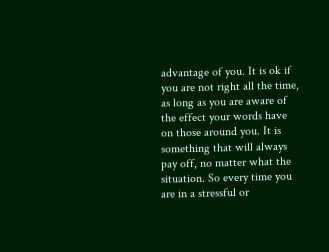advantage of you. It is ok if you are not right all the time, as long as you are aware of the effect your words have on those around you. It is something that will always pay off, no matter what the situation. So every time you are in a stressful or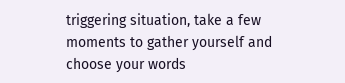triggering situation, take a few moments to gather yourself and choose your words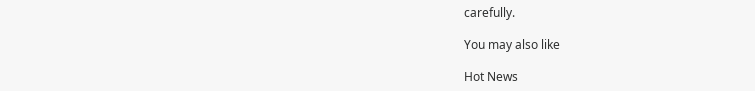carefully.

You may also like

Hot News